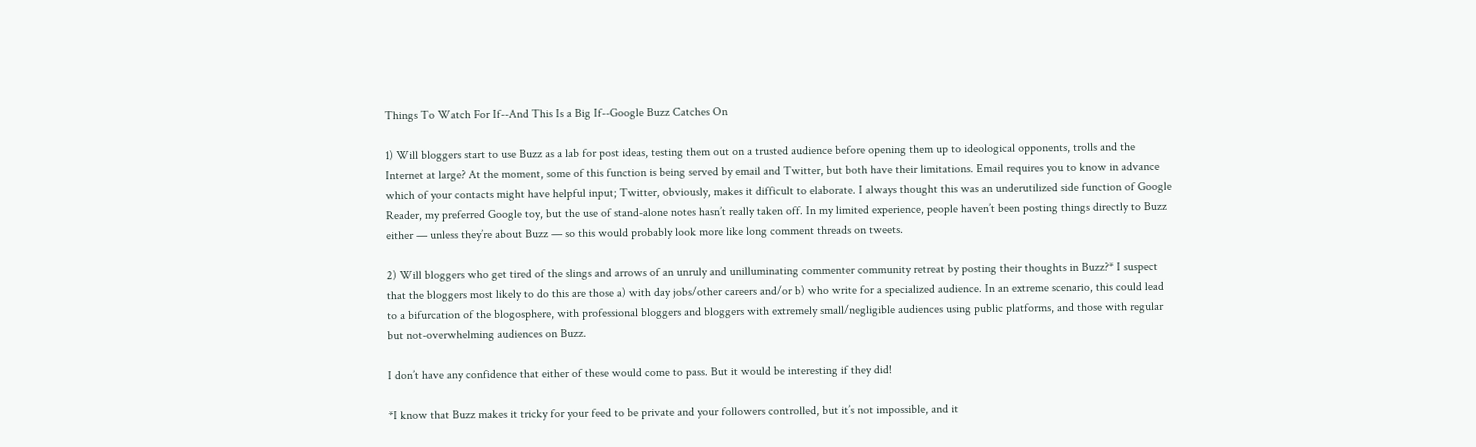Things To Watch For If--And This Is a Big If--Google Buzz Catches On

1) Will bloggers start to use Buzz as a lab for post ideas, testing them out on a trusted audience before opening them up to ideological opponents, trolls and the Internet at large? At the moment, some of this function is being served by email and Twitter, but both have their limitations. Email requires you to know in advance which of your contacts might have helpful input; Twitter, obviously, makes it difficult to elaborate. I always thought this was an underutilized side function of Google Reader, my preferred Google toy, but the use of stand-alone notes hasn’t really taken off. In my limited experience, people haven’t been posting things directly to Buzz either — unless they’re about Buzz — so this would probably look more like long comment threads on tweets.

2) Will bloggers who get tired of the slings and arrows of an unruly and unilluminating commenter community retreat by posting their thoughts in Buzz?* I suspect that the bloggers most likely to do this are those a) with day jobs/other careers and/or b) who write for a specialized audience. In an extreme scenario, this could lead to a bifurcation of the blogosphere, with professional bloggers and bloggers with extremely small/negligible audiences using public platforms, and those with regular but not-overwhelming audiences on Buzz.

I don’t have any confidence that either of these would come to pass. But it would be interesting if they did!

*I know that Buzz makes it tricky for your feed to be private and your followers controlled, but it’s not impossible, and it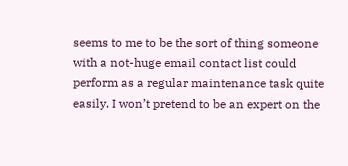seems to me to be the sort of thing someone with a not-huge email contact list could perform as a regular maintenance task quite easily. I won’t pretend to be an expert on the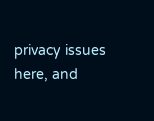privacy issues here, and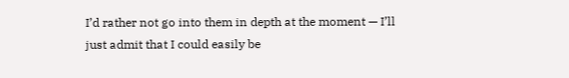I’d rather not go into them in depth at the moment — I’ll just admit that I could easily be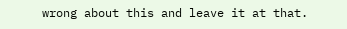wrong about this and leave it at that.